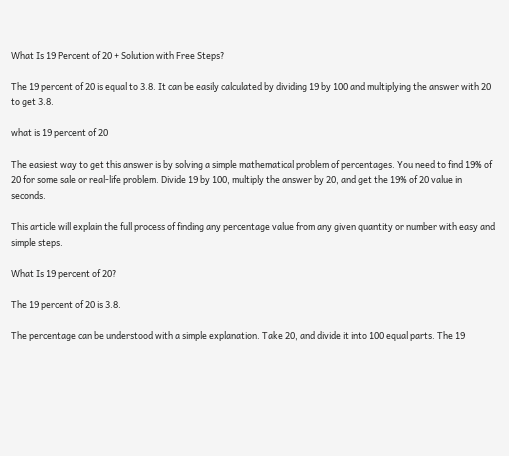What Is 19 Percent of 20 + Solution with Free Steps?

The 19 percent of 20 is equal to 3.8. It can be easily calculated by dividing 19 by 100 and multiplying the answer with 20 to get 3.8.

what is 19 percent of 20

The easiest way to get this answer is by solving a simple mathematical problem of percentages. You need to find 19% of 20 for some sale or real-life problem. Divide 19 by 100, multiply the answer by 20, and get the 19% of 20 value in seconds.

This article will explain the full process of finding any percentage value from any given quantity or number with easy and simple steps.

What Is 19 percent of 20?

The 19 percent of 20 is 3.8.

The percentage can be understood with a simple explanation. Take 20, and divide it into 100 equal parts. The 19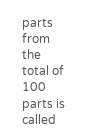parts from the total of 100 parts is called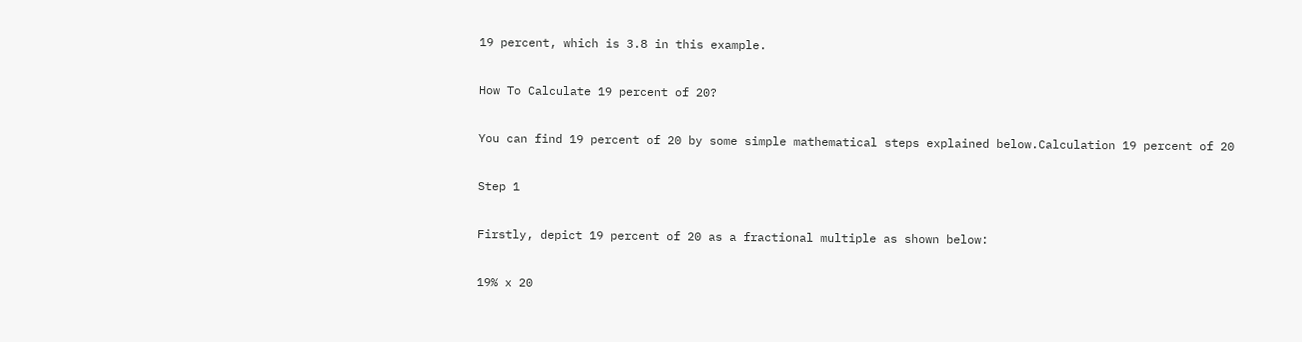19 percent, which is 3.8 in this example.

How To Calculate 19 percent of 20?

You can find 19 percent of 20 by some simple mathematical steps explained below.Calculation 19 percent of 20

Step 1

Firstly, depict 19 percent of 20 as a fractional multiple as shown below:

19% x 20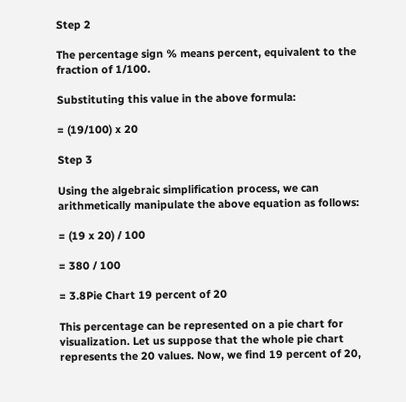Step 2

The percentage sign % means percent, equivalent to the fraction of 1/100.

Substituting this value in the above formula:

= (19/100) x 20

Step 3

Using the algebraic simplification process, we can arithmetically manipulate the above equation as follows:

= (19 x 20) / 100

= 380 / 100

= 3.8Pie Chart 19 percent of 20

This percentage can be represented on a pie chart for visualization. Let us suppose that the whole pie chart represents the 20 values. Now, we find 19 percent of 20,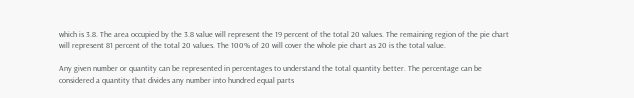which is 3.8. The area occupied by the 3.8 value will represent the 19 percent of the total 20 values. The remaining region of the pie chart will represent 81 percent of the total 20 values. The 100% of 20 will cover the whole pie chart as 20 is the total value.

Any given number or quantity can be represented in percentages to understand the total quantity better. The percentage can be considered a quantity that divides any number into hundred equal parts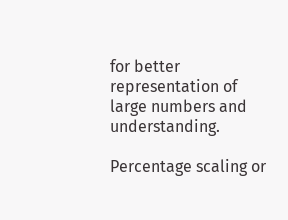for better representation of large numbers and understanding.

Percentage scaling or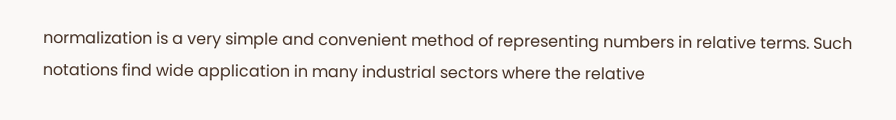normalization is a very simple and convenient method of representing numbers in relative terms. Such notations find wide application in many industrial sectors where the relative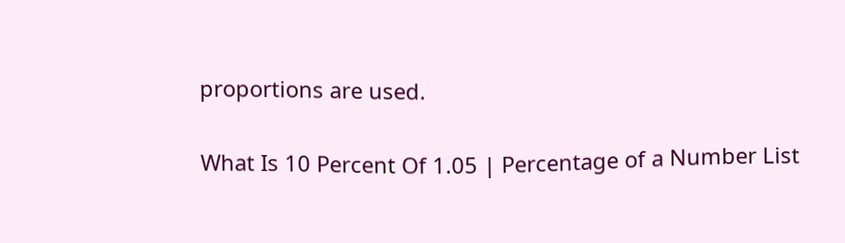proportions are used.

What Is 10 Percent Of 1.05 | Percentage of a Number List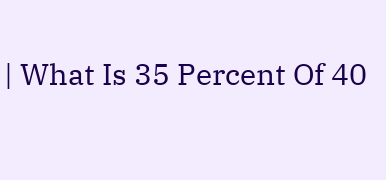| What Is 35 Percent Of 40